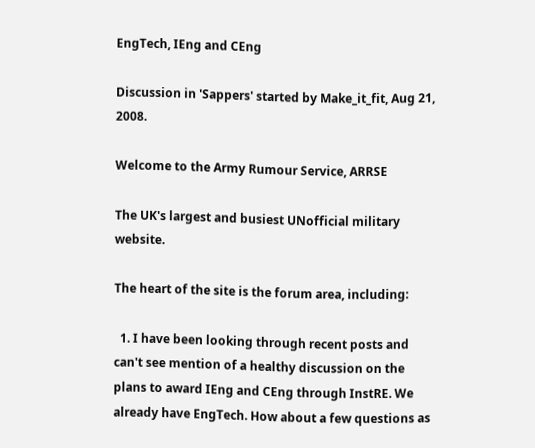EngTech, IEng and CEng

Discussion in 'Sappers' started by Make_it_fit, Aug 21, 2008.

Welcome to the Army Rumour Service, ARRSE

The UK's largest and busiest UNofficial military website.

The heart of the site is the forum area, including:

  1. I have been looking through recent posts and can't see mention of a healthy discussion on the plans to award IEng and CEng through InstRE. We already have EngTech. How about a few questions as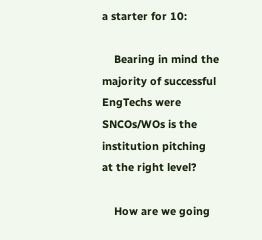a starter for 10:

    Bearing in mind the majority of successful EngTechs were SNCOs/WOs is the institution pitching at the right level?

    How are we going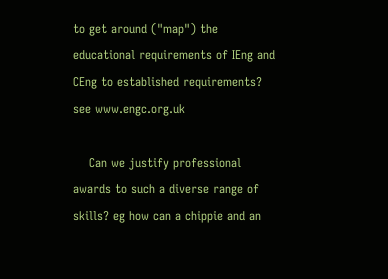to get around ("map") the educational requirements of IEng and CEng to established requirements? see www.engc.org.uk

    Can we justify professional awards to such a diverse range of skills? eg how can a chippie and an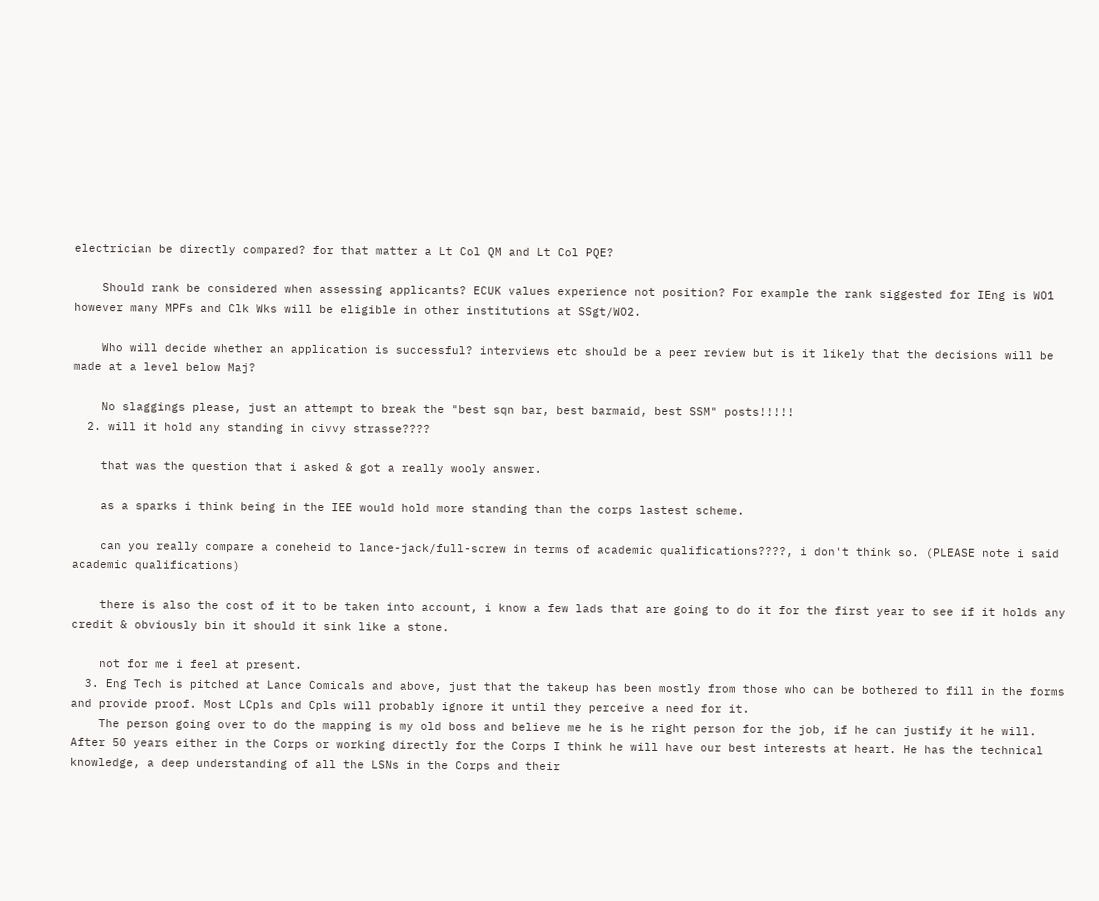electrician be directly compared? for that matter a Lt Col QM and Lt Col PQE?

    Should rank be considered when assessing applicants? ECUK values experience not position? For example the rank siggested for IEng is WO1 however many MPFs and Clk Wks will be eligible in other institutions at SSgt/WO2.

    Who will decide whether an application is successful? interviews etc should be a peer review but is it likely that the decisions will be made at a level below Maj?

    No slaggings please, just an attempt to break the "best sqn bar, best barmaid, best SSM" posts!!!!!
  2. will it hold any standing in civvy strasse????

    that was the question that i asked & got a really wooly answer.

    as a sparks i think being in the IEE would hold more standing than the corps lastest scheme.

    can you really compare a coneheid to lance-jack/full-screw in terms of academic qualifications????, i don't think so. (PLEASE note i said academic qualifications)

    there is also the cost of it to be taken into account, i know a few lads that are going to do it for the first year to see if it holds any credit & obviously bin it should it sink like a stone.

    not for me i feel at present.
  3. Eng Tech is pitched at Lance Comicals and above, just that the takeup has been mostly from those who can be bothered to fill in the forms and provide proof. Most LCpls and Cpls will probably ignore it until they perceive a need for it.
    The person going over to do the mapping is my old boss and believe me he is he right person for the job, if he can justify it he will. After 50 years either in the Corps or working directly for the Corps I think he will have our best interests at heart. He has the technical knowledge, a deep understanding of all the LSNs in the Corps and their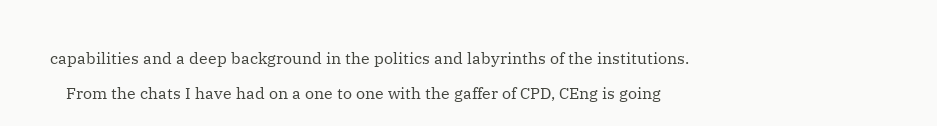capabilities and a deep background in the politics and labyrinths of the institutions.

    From the chats I have had on a one to one with the gaffer of CPD, CEng is going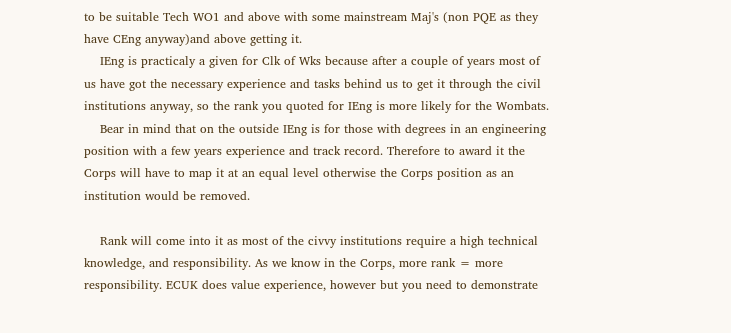to be suitable Tech WO1 and above with some mainstream Maj's (non PQE as they have CEng anyway)and above getting it.
    IEng is practicaly a given for Clk of Wks because after a couple of years most of us have got the necessary experience and tasks behind us to get it through the civil institutions anyway, so the rank you quoted for IEng is more likely for the Wombats.
    Bear in mind that on the outside IEng is for those with degrees in an engineering position with a few years experience and track record. Therefore to award it the Corps will have to map it at an equal level otherwise the Corps position as an institution would be removed.

    Rank will come into it as most of the civvy institutions require a high technical knowledge, and responsibility. As we know in the Corps, more rank = more responsibility. ECUK does value experience, however but you need to demonstrate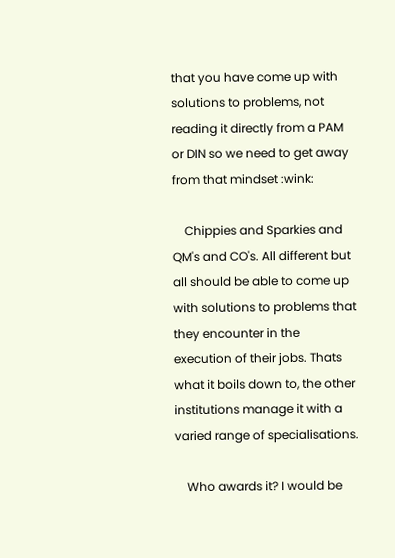that you have come up with solutions to problems, not reading it directly from a PAM or DIN so we need to get away from that mindset :wink:

    Chippies and Sparkies and QM's and CO's. All different but all should be able to come up with solutions to problems that they encounter in the execution of their jobs. Thats what it boils down to, the other institutions manage it with a varied range of specialisations.

    Who awards it? I would be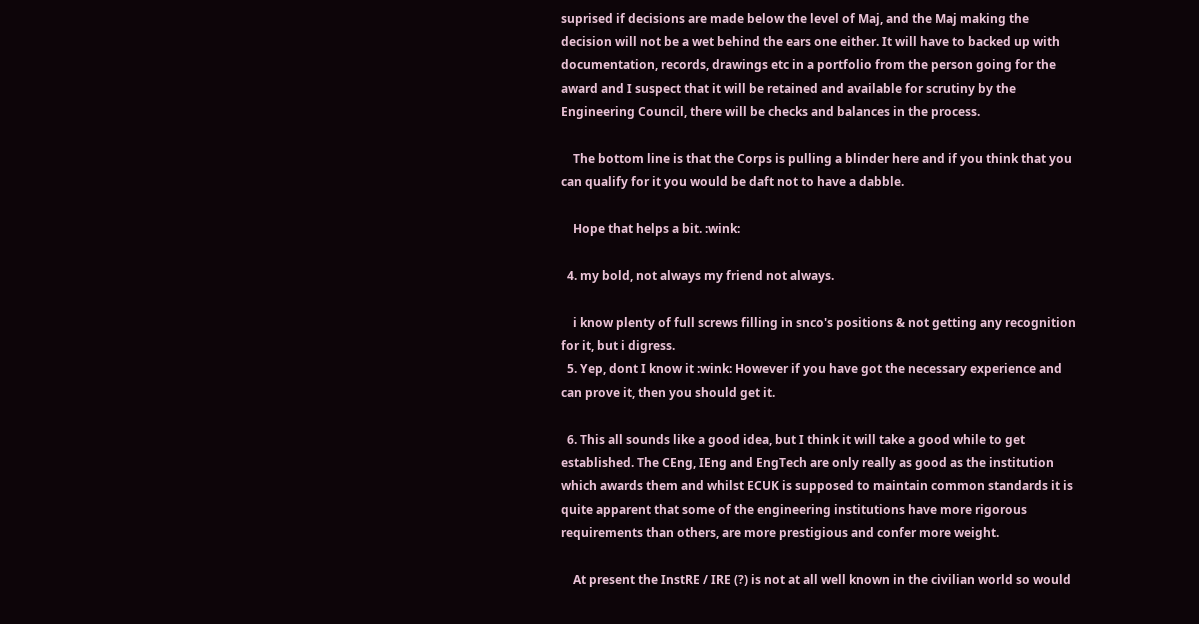suprised if decisions are made below the level of Maj, and the Maj making the decision will not be a wet behind the ears one either. It will have to backed up with documentation, records, drawings etc in a portfolio from the person going for the award and I suspect that it will be retained and available for scrutiny by the Engineering Council, there will be checks and balances in the process.

    The bottom line is that the Corps is pulling a blinder here and if you think that you can qualify for it you would be daft not to have a dabble.

    Hope that helps a bit. :wink:

  4. my bold, not always my friend not always.

    i know plenty of full screws filling in snco's positions & not getting any recognition for it, but i digress.
  5. Yep, dont I know it :wink: However if you have got the necessary experience and can prove it, then you should get it.

  6. This all sounds like a good idea, but I think it will take a good while to get established. The CEng, IEng and EngTech are only really as good as the institution which awards them and whilst ECUK is supposed to maintain common standards it is quite apparent that some of the engineering institutions have more rigorous requirements than others, are more prestigious and confer more weight.

    At present the InstRE / IRE (?) is not at all well known in the civilian world so would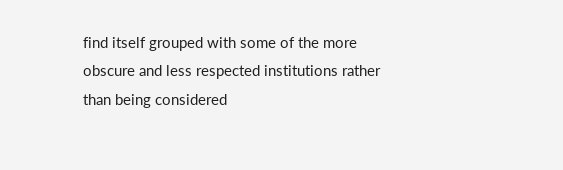find itself grouped with some of the more obscure and less respected institutions rather than being considered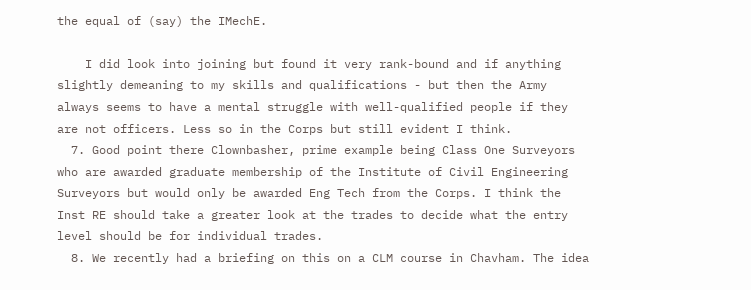the equal of (say) the IMechE.

    I did look into joining but found it very rank-bound and if anything slightly demeaning to my skills and qualifications - but then the Army always seems to have a mental struggle with well-qualified people if they are not officers. Less so in the Corps but still evident I think.
  7. Good point there Clownbasher, prime example being Class One Surveyors who are awarded graduate membership of the Institute of Civil Engineering Surveyors but would only be awarded Eng Tech from the Corps. I think the Inst RE should take a greater look at the trades to decide what the entry level should be for individual trades.
  8. We recently had a briefing on this on a CLM course in Chavham. The idea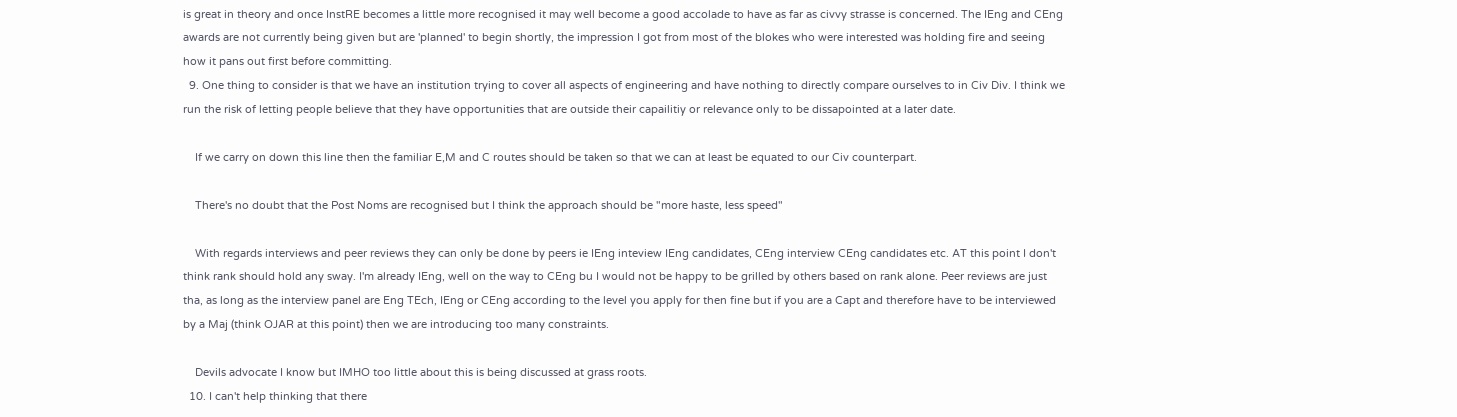is great in theory and once InstRE becomes a little more recognised it may well become a good accolade to have as far as civvy strasse is concerned. The IEng and CEng awards are not currently being given but are 'planned' to begin shortly, the impression I got from most of the blokes who were interested was holding fire and seeing how it pans out first before committing.
  9. One thing to consider is that we have an institution trying to cover all aspects of engineering and have nothing to directly compare ourselves to in Civ Div. I think we run the risk of letting people believe that they have opportunities that are outside their capailitiy or relevance only to be dissapointed at a later date.

    If we carry on down this line then the familiar E,M and C routes should be taken so that we can at least be equated to our Civ counterpart.

    There's no doubt that the Post Noms are recognised but I think the approach should be "more haste, less speed"

    With regards interviews and peer reviews they can only be done by peers ie IEng inteview IEng candidates, CEng interview CEng candidates etc. AT this point I don't think rank should hold any sway. I'm already IEng, well on the way to CEng bu I would not be happy to be grilled by others based on rank alone. Peer reviews are just tha, as long as the interview panel are Eng TEch, IEng or CEng according to the level you apply for then fine but if you are a Capt and therefore have to be interviewed by a Maj (think OJAR at this point) then we are introducing too many constraints.

    Devils advocate I know but IMHO too little about this is being discussed at grass roots.
  10. I can't help thinking that there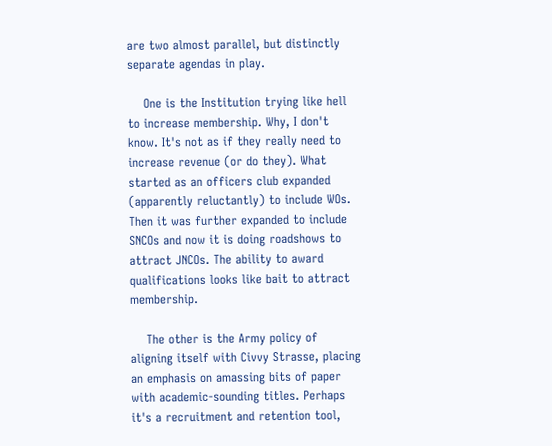are two almost parallel, but distinctly separate agendas in play.

    One is the Institution trying like hell to increase membership. Why, I don't know. It's not as if they really need to increase revenue (or do they). What started as an officers club expanded (apparently reluctantly) to include WOs. Then it was further expanded to include SNCOs and now it is doing roadshows to attract JNCOs. The ability to award qualifications looks like bait to attract membership.

    The other is the Army policy of aligning itself with Civvy Strasse, placing an emphasis on amassing bits of paper with academic-sounding titles. Perhaps it's a recruitment and retention tool,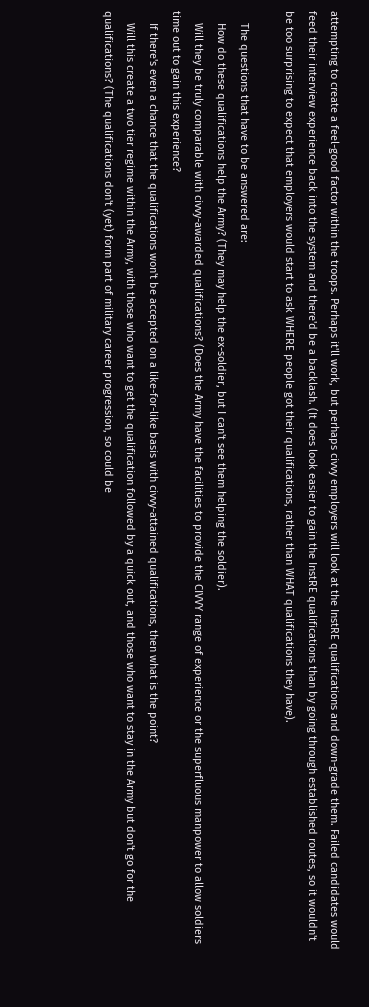attempting to create a feel-good factor within the troops. Perhaps it'll work, but perhaps civvy employers will look at the InstRE qualifications and down-grade them. Failed candidates would feed their interview experience back into the system and there'd be a backlash. (It does look easier to gain the InstRE qualifications than by going through established routes, so it wouldn't be too surprising to expect that employers would start to ask WHERE people got their qualifications, rather than WHAT qualifications they have).

    The questions that have to be answered are:
    How do these qualifications help the Army? (They may help the ex-soldier, but I can't see them helping the soldier).
    Will they be truly comparable with civvy-awarded qualifications? (Does the Army have the facilities to provide the CIVVY range of experience or the superfluous manpower to allow soldiers time out to gain this experience?
    If there's even a chance that the qualifications won't be accepted on a like-for-like basis with civvy-attained qualifications, then what is the point?
    Will this create a two tier regime within the Army, with those who want to get the qualification followed by a quick out, and those who want to stay in the Army but don't go for the qualifications? (The qualifications don't (yet) form part of military career progression, so could be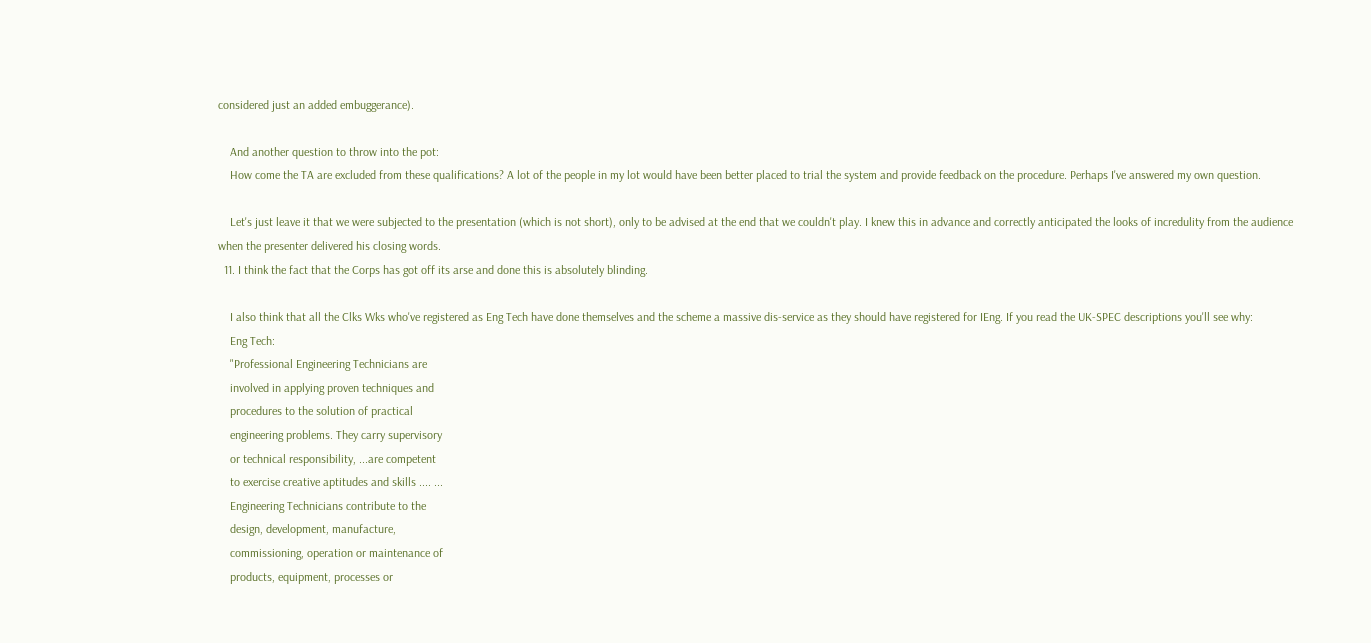considered just an added embuggerance).

    And another question to throw into the pot:
    How come the TA are excluded from these qualifications? A lot of the people in my lot would have been better placed to trial the system and provide feedback on the procedure. Perhaps I've answered my own question.

    Let's just leave it that we were subjected to the presentation (which is not short), only to be advised at the end that we couldn't play. I knew this in advance and correctly anticipated the looks of incredulity from the audience when the presenter delivered his closing words.
  11. I think the fact that the Corps has got off its arse and done this is absolutely blinding.

    I also think that all the Clks Wks who've registered as Eng Tech have done themselves and the scheme a massive dis-service as they should have registered for IEng. If you read the UK-SPEC descriptions you'll see why:
    Eng Tech:
    "Professional Engineering Technicians are
    involved in applying proven techniques and
    procedures to the solution of practical
    engineering problems. They carry supervisory
    or technical responsibility, ...are competent
    to exercise creative aptitudes and skills .... ...
    Engineering Technicians contribute to the
    design, development, manufacture,
    commissioning, operation or maintenance of
    products, equipment, processes or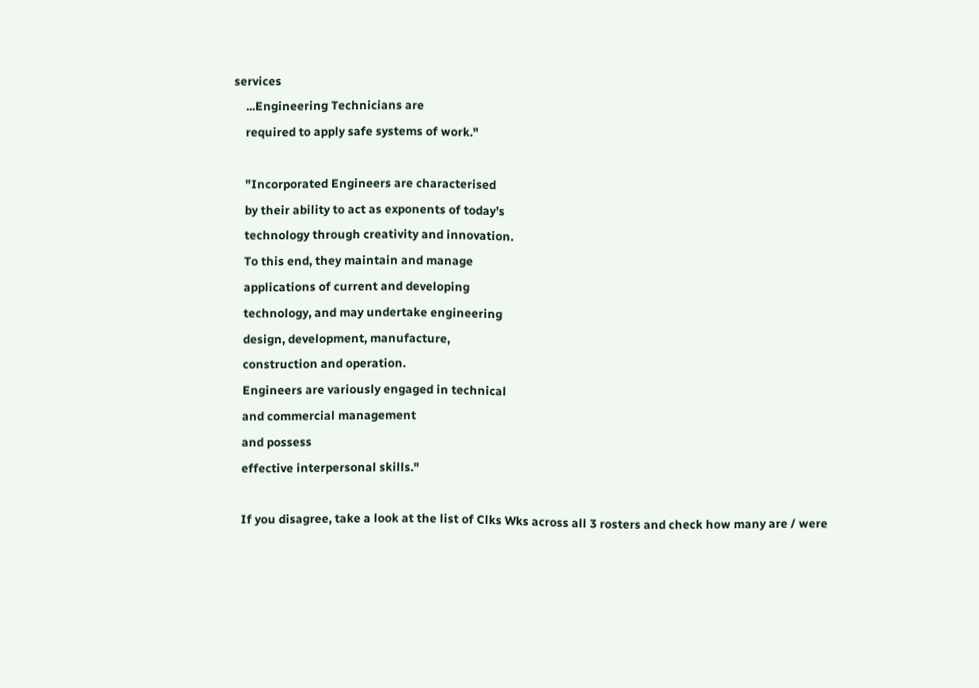services
    ...Engineering Technicians are
    required to apply safe systems of work."

    "Incorporated Engineers are characterised
    by their ability to act as exponents of today’s
    technology through creativity and innovation.
    To this end, they maintain and manage
    applications of current and developing
    technology, and may undertake engineering
    design, development, manufacture,
    construction and operation.
    Engineers are variously engaged in technical
    and commercial management
    and possess
    effective interpersonal skills."

    If you disagree, take a look at the list of Clks Wks across all 3 rosters and check how many are / were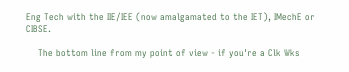Eng Tech with the IIE/IEE (now amalgamated to the IET), IMechE or CIBSE.

    The bottom line from my point of view - if you're a Clk Wks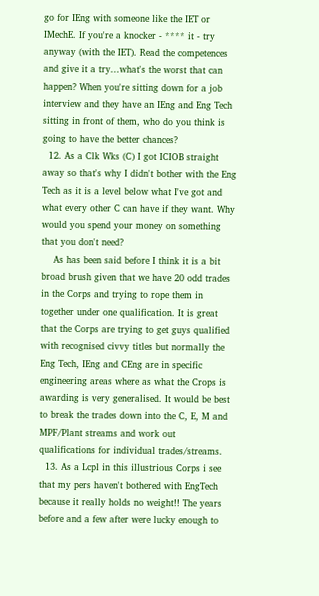go for IEng with someone like the IET or IMechE. If you're a knocker - **** it - try anyway (with the IET). Read the competences and give it a try...what's the worst that can happen? When you're sitting down for a job interview and they have an IEng and Eng Tech sitting in front of them, who do you think is going to have the better chances?
  12. As a Clk Wks (C) I got ICIOB straight away so that's why I didn't bother with the Eng Tech as it is a level below what I've got and what every other C can have if they want. Why would you spend your money on something that you don't need?
    As has been said before I think it is a bit broad brush given that we have 20 odd trades in the Corps and trying to rope them in together under one qualification. It is great that the Corps are trying to get guys qualified with recognised civvy titles but normally the Eng Tech, IEng and CEng are in specific engineering areas where as what the Crops is awarding is very generalised. It would be best to break the trades down into the C, E, M and MPF/Plant streams and work out qualifications for individual trades/streams.
  13. As a Lcpl in this illustrious Corps i see that my pers haven't bothered with EngTech because it really holds no weight!! The years before and a few after were lucky enough to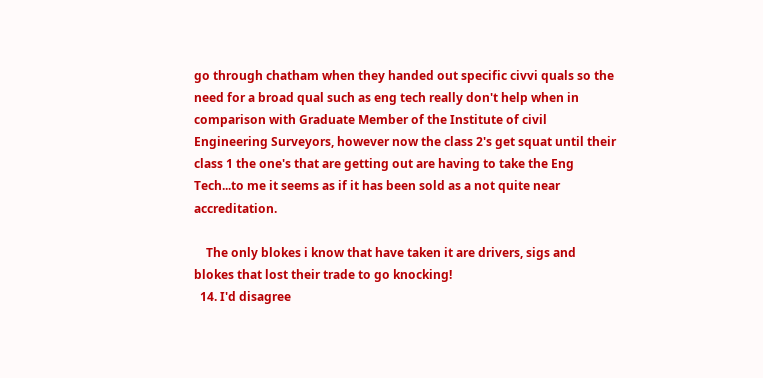go through chatham when they handed out specific civvi quals so the need for a broad qual such as eng tech really don't help when in comparison with Graduate Member of the Institute of civil Engineering Surveyors, however now the class 2's get squat until their class 1 the one's that are getting out are having to take the Eng Tech...to me it seems as if it has been sold as a not quite near accreditation.

    The only blokes i know that have taken it are drivers, sigs and blokes that lost their trade to go knocking!
  14. I'd disagree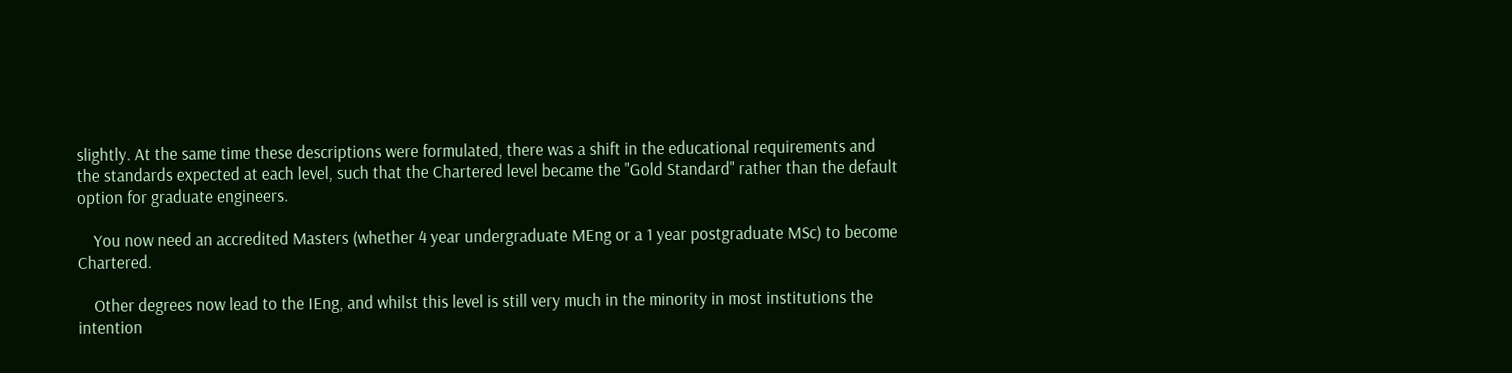slightly. At the same time these descriptions were formulated, there was a shift in the educational requirements and the standards expected at each level, such that the Chartered level became the "Gold Standard" rather than the default option for graduate engineers.

    You now need an accredited Masters (whether 4 year undergraduate MEng or a 1 year postgraduate MSc) to become Chartered.

    Other degrees now lead to the IEng, and whilst this level is still very much in the minority in most institutions the intention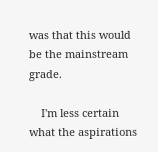was that this would be the mainstream grade.

    I'm less certain what the aspirations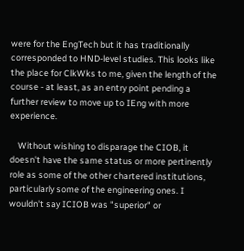were for the EngTech but it has traditionally corresponded to HND-level studies. This looks like the place for ClkWks to me, given the length of the course - at least, as an entry point pending a further review to move up to IEng with more experience.

    Without wishing to disparage the CIOB, it doesn't have the same status or more pertinently role as some of the other chartered institutions, particularly some of the engineering ones. I wouldn't say ICIOB was "superior" or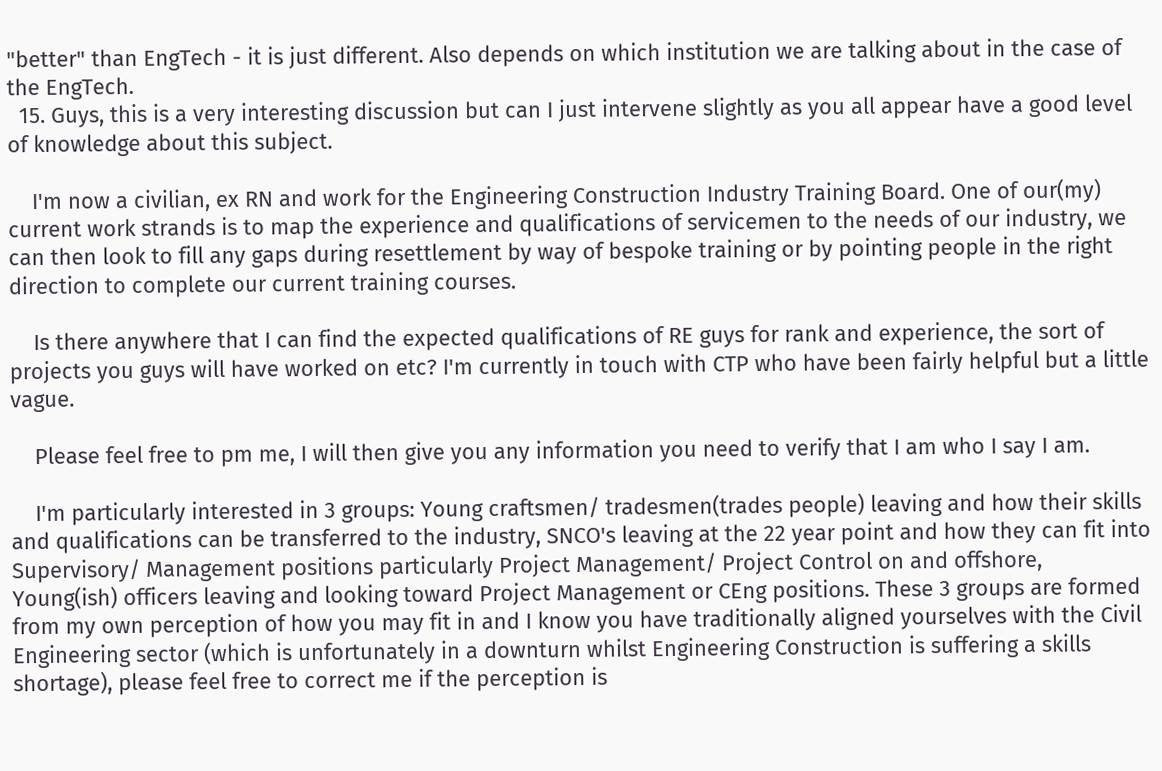"better" than EngTech - it is just different. Also depends on which institution we are talking about in the case of the EngTech.
  15. Guys, this is a very interesting discussion but can I just intervene slightly as you all appear have a good level of knowledge about this subject.

    I'm now a civilian, ex RN and work for the Engineering Construction Industry Training Board. One of our(my) current work strands is to map the experience and qualifications of servicemen to the needs of our industry, we can then look to fill any gaps during resettlement by way of bespoke training or by pointing people in the right direction to complete our current training courses.

    Is there anywhere that I can find the expected qualifications of RE guys for rank and experience, the sort of projects you guys will have worked on etc? I'm currently in touch with CTP who have been fairly helpful but a little vague.

    Please feel free to pm me, I will then give you any information you need to verify that I am who I say I am.

    I'm particularly interested in 3 groups: Young craftsmen/ tradesmen(trades people) leaving and how their skills and qualifications can be transferred to the industry, SNCO's leaving at the 22 year point and how they can fit into Supervisory/ Management positions particularly Project Management/ Project Control on and offshore, Young(ish) officers leaving and looking toward Project Management or CEng positions. These 3 groups are formed from my own perception of how you may fit in and I know you have traditionally aligned yourselves with the Civil Engineering sector (which is unfortunately in a downturn whilst Engineering Construction is suffering a skills shortage), please feel free to correct me if the perception is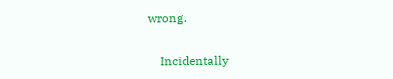wrong.

    Incidentally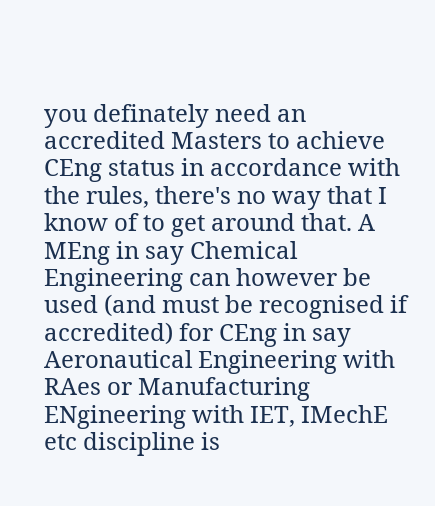you definately need an accredited Masters to achieve CEng status in accordance with the rules, there's no way that I know of to get around that. A MEng in say Chemical Engineering can however be used (and must be recognised if accredited) for CEng in say Aeronautical Engineering with RAes or Manufacturing ENgineering with IET, IMechE etc discipline is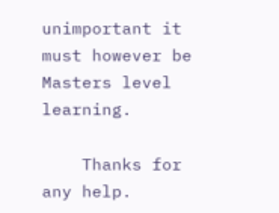unimportant it must however be Masters level learning.

    Thanks for any help.